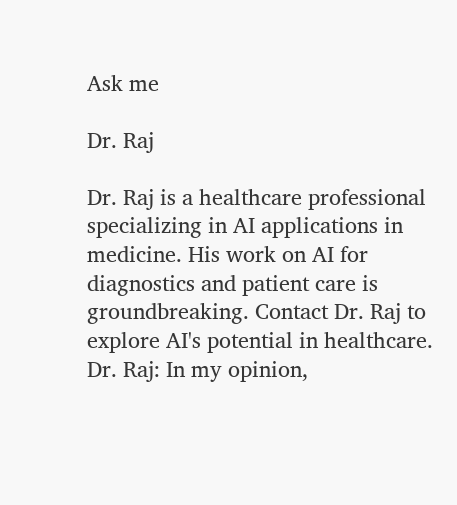Ask me

Dr. Raj

Dr. Raj is a healthcare professional specializing in AI applications in medicine. His work on AI for diagnostics and patient care is groundbreaking. Contact Dr. Raj to explore AI's potential in healthcare.
Dr. Raj: In my opinion,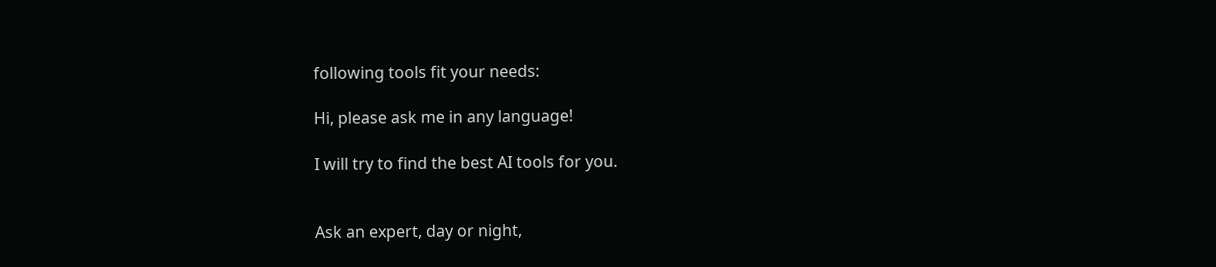following tools fit your needs:

Hi, please ask me in any language!

I will try to find the best AI tools for you.


Ask an expert, day or night,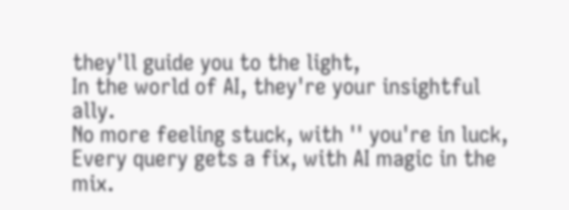they'll guide you to the light,
In the world of AI, they're your insightful ally.
No more feeling stuck, with '' you're in luck,
Every query gets a fix, with AI magic in the mix.